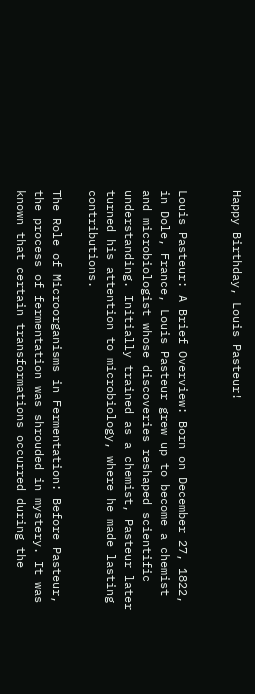Happy Birthday, Louis Pasteur!


Louis Pasteur: A Brief Overview: Born on December 27, 1822, in Dole, France, Louis Pasteur grew up to become a chemist and microbiologist whose discoveries reshaped scientific understanding. Initially trained as a chemist, Pasteur later turned his attention to microbiology, where he made lasting contributions.

The Role of Microorganisms in Fermentation: Before Pasteur, the process of fermentation was shrouded in mystery. It was known that certain transformations occurred during the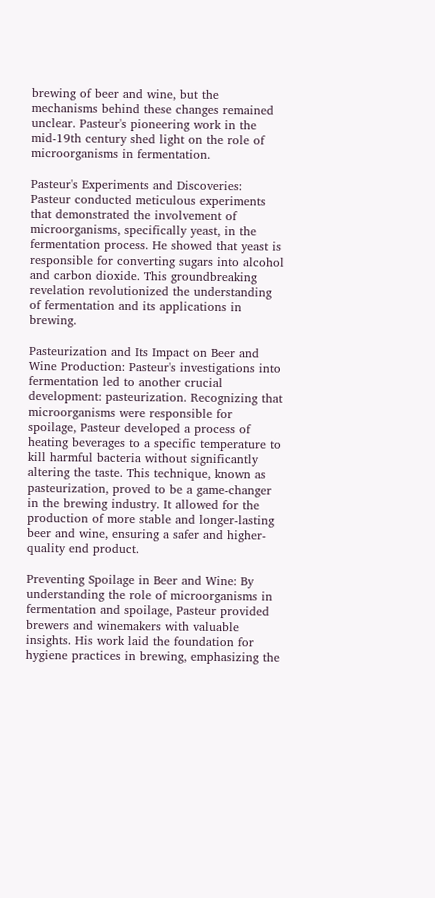brewing of beer and wine, but the mechanisms behind these changes remained unclear. Pasteur's pioneering work in the mid-19th century shed light on the role of microorganisms in fermentation.

Pasteur's Experiments and Discoveries: Pasteur conducted meticulous experiments that demonstrated the involvement of microorganisms, specifically yeast, in the fermentation process. He showed that yeast is responsible for converting sugars into alcohol and carbon dioxide. This groundbreaking revelation revolutionized the understanding of fermentation and its applications in brewing.

Pasteurization and Its Impact on Beer and Wine Production: Pasteur's investigations into fermentation led to another crucial development: pasteurization. Recognizing that microorganisms were responsible for spoilage, Pasteur developed a process of heating beverages to a specific temperature to kill harmful bacteria without significantly altering the taste. This technique, known as pasteurization, proved to be a game-changer in the brewing industry. It allowed for the production of more stable and longer-lasting beer and wine, ensuring a safer and higher-quality end product.

Preventing Spoilage in Beer and Wine: By understanding the role of microorganisms in fermentation and spoilage, Pasteur provided brewers and winemakers with valuable insights. His work laid the foundation for hygiene practices in brewing, emphasizing the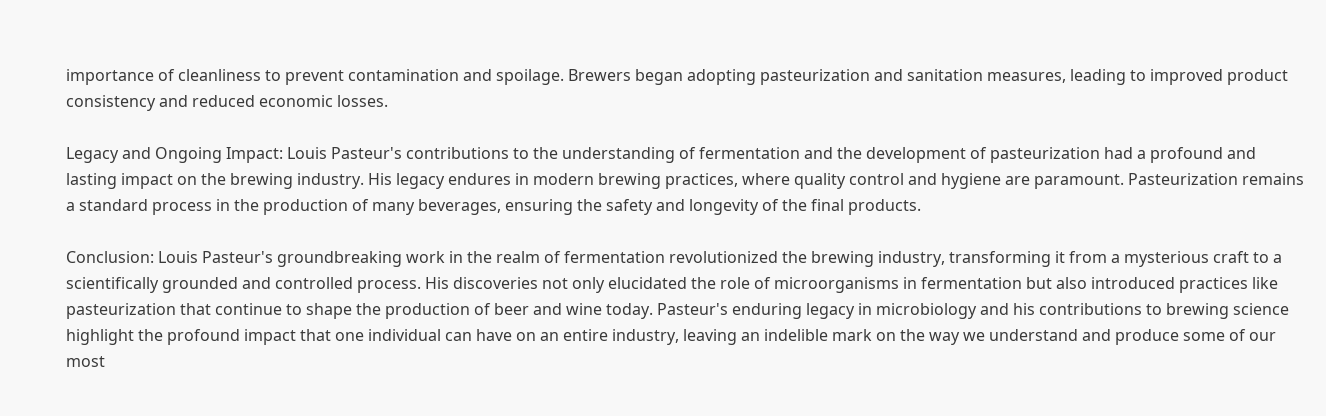importance of cleanliness to prevent contamination and spoilage. Brewers began adopting pasteurization and sanitation measures, leading to improved product consistency and reduced economic losses.

Legacy and Ongoing Impact: Louis Pasteur's contributions to the understanding of fermentation and the development of pasteurization had a profound and lasting impact on the brewing industry. His legacy endures in modern brewing practices, where quality control and hygiene are paramount. Pasteurization remains a standard process in the production of many beverages, ensuring the safety and longevity of the final products.

Conclusion: Louis Pasteur's groundbreaking work in the realm of fermentation revolutionized the brewing industry, transforming it from a mysterious craft to a scientifically grounded and controlled process. His discoveries not only elucidated the role of microorganisms in fermentation but also introduced practices like pasteurization that continue to shape the production of beer and wine today. Pasteur's enduring legacy in microbiology and his contributions to brewing science highlight the profound impact that one individual can have on an entire industry, leaving an indelible mark on the way we understand and produce some of our most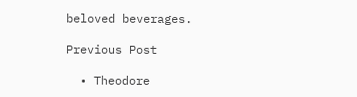beloved beverages.

Previous Post

  • Theodore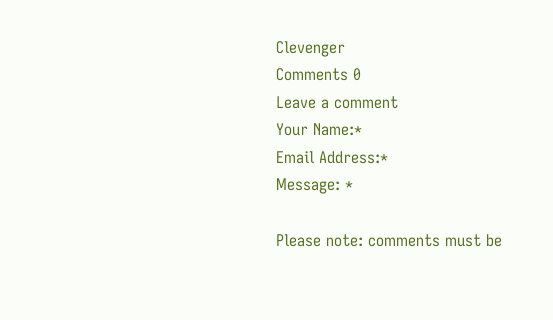Clevenger
Comments 0
Leave a comment
Your Name:*
Email Address:*
Message: *

Please note: comments must be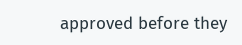approved before they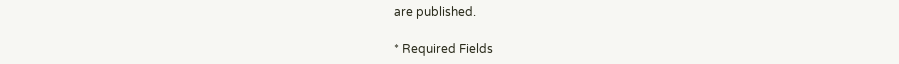are published.

* Required Fields